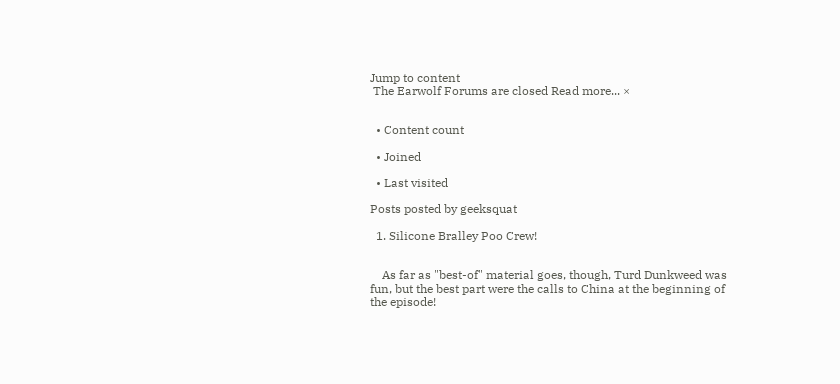Jump to content
 The Earwolf Forums are closed Read more... ×


  • Content count

  • Joined

  • Last visited

Posts posted by geeksquat

  1. Silicone Bralley Poo Crew!


    As far as "best-of" material goes, though, Turd Dunkweed was fun, but the best part were the calls to China at the beginning of the episode!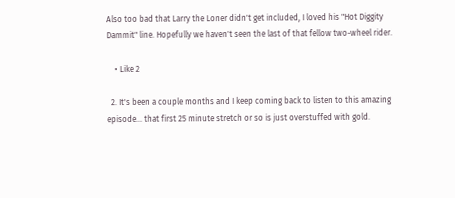Also too bad that Larry the Loner didn't get included, I loved his "Hot Diggity Dammit" line. Hopefully we haven't seen the last of that fellow two-wheel rider.

    • Like 2

  2. It's been a couple months and I keep coming back to listen to this amazing episode... that first 25 minute stretch or so is just overstuffed with gold.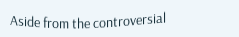Aside from the controversial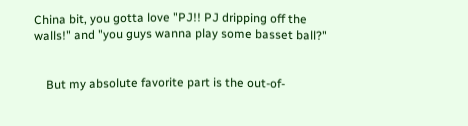China bit, you gotta love "PJ!! PJ dripping off the walls!" and "you guys wanna play some basset ball?"


    But my absolute favorite part is the out-of-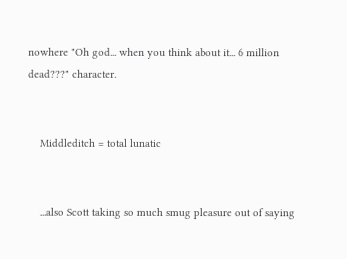nowhere "Oh god... when you think about it... 6 million dead???" character.


    Middleditch = total lunatic


    ...also Scott taking so much smug pleasure out of saying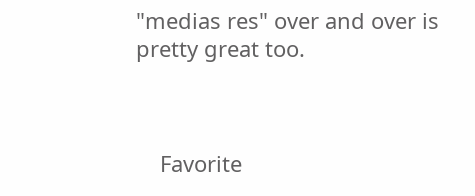"medias res" over and over is pretty great too.



    Favorite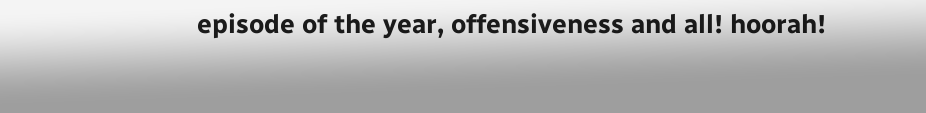episode of the year, offensiveness and all! hoorah!